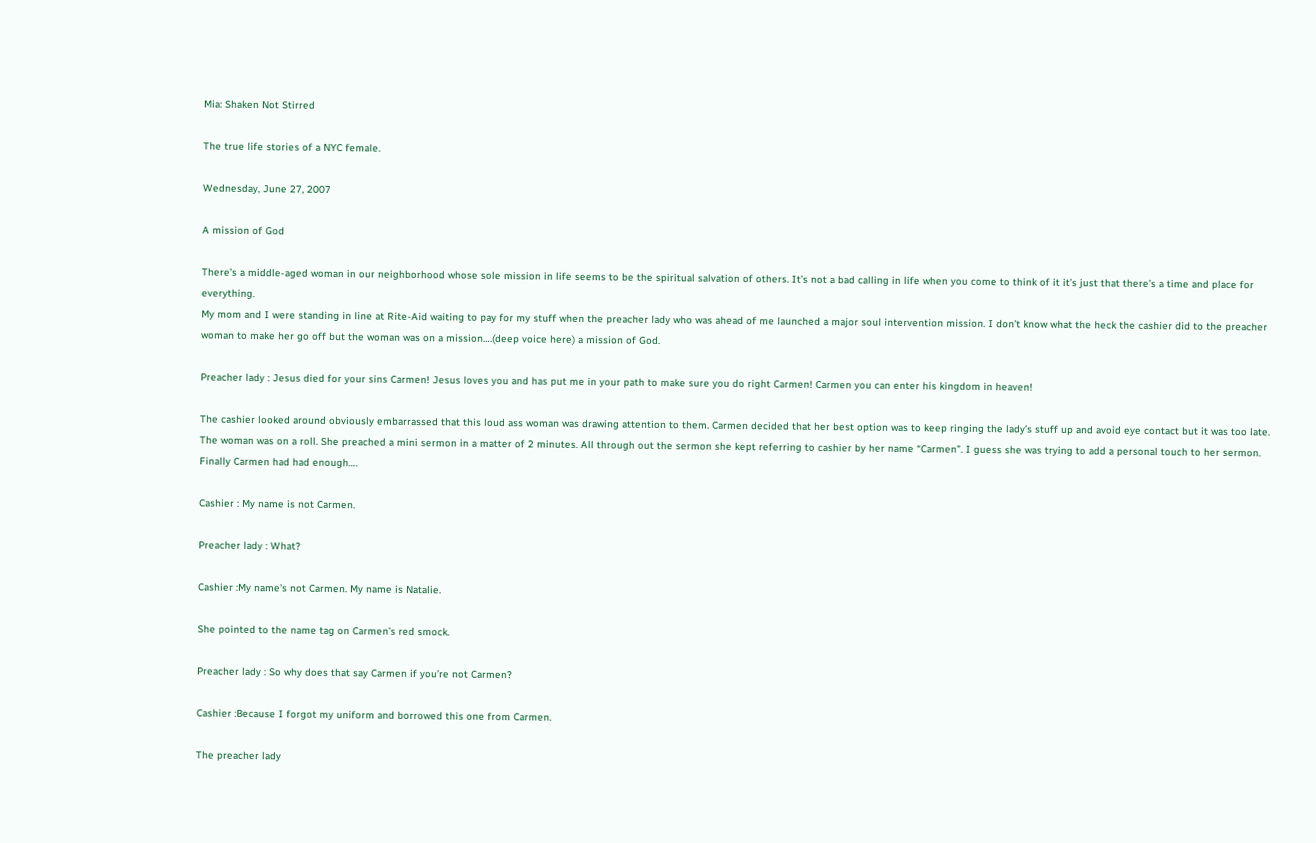Mia: Shaken Not Stirred

The true life stories of a NYC female.

Wednesday, June 27, 2007

A mission of God

There’s a middle-aged woman in our neighborhood whose sole mission in life seems to be the spiritual salvation of others. It’s not a bad calling in life when you come to think of it it’s just that there’s a time and place for everything.
My mom and I were standing in line at Rite-Aid waiting to pay for my stuff when the preacher lady who was ahead of me launched a major soul intervention mission. I don’t know what the heck the cashier did to the preacher woman to make her go off but the woman was on a mission….(deep voice here) a mission of God.

Preacher lady : Jesus died for your sins Carmen! Jesus loves you and has put me in your path to make sure you do right Carmen! Carmen you can enter his kingdom in heaven!

The cashier looked around obviously embarrassed that this loud ass woman was drawing attention to them. Carmen decided that her best option was to keep ringing the lady’s stuff up and avoid eye contact but it was too late. The woman was on a roll. She preached a mini sermon in a matter of 2 minutes. All through out the sermon she kept referring to cashier by her name “Carmen”. I guess she was trying to add a personal touch to her sermon. Finally Carmen had had enough….

Cashier : My name is not Carmen.

Preacher lady : What?

Cashier :My name’s not Carmen. My name is Natalie.

She pointed to the name tag on Carmen’s red smock.

Preacher lady : So why does that say Carmen if you’re not Carmen?

Cashier :Because I forgot my uniform and borrowed this one from Carmen.

The preacher lady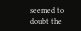seemed to doubt the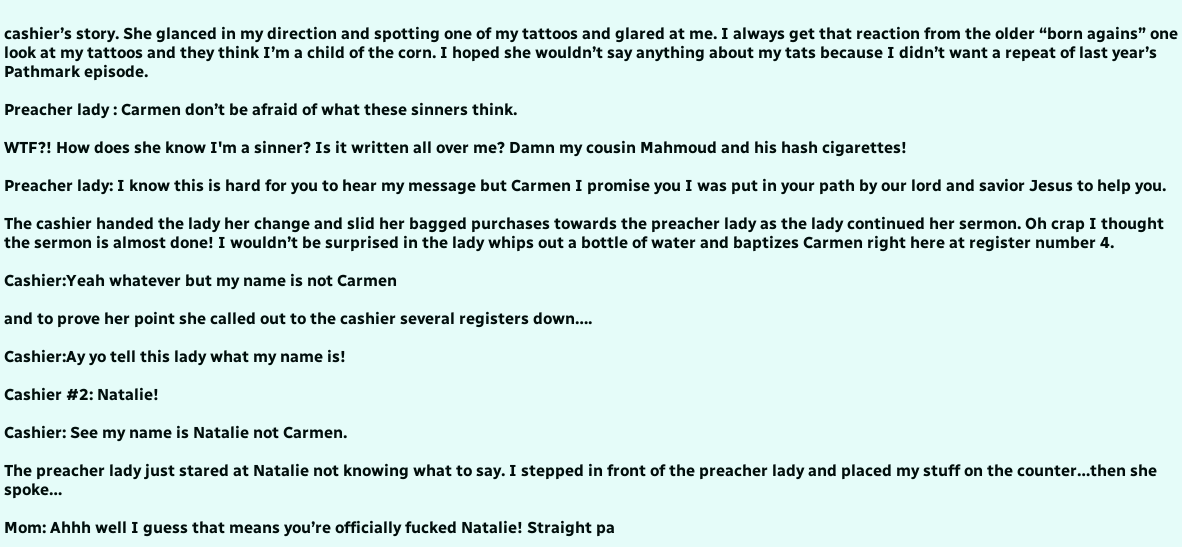cashier’s story. She glanced in my direction and spotting one of my tattoos and glared at me. I always get that reaction from the older “born agains” one look at my tattoos and they think I’m a child of the corn. I hoped she wouldn’t say anything about my tats because I didn’t want a repeat of last year’s Pathmark episode.

Preacher lady : Carmen don’t be afraid of what these sinners think.

WTF?! How does she know I'm a sinner? Is it written all over me? Damn my cousin Mahmoud and his hash cigarettes!

Preacher lady: I know this is hard for you to hear my message but Carmen I promise you I was put in your path by our lord and savior Jesus to help you.

The cashier handed the lady her change and slid her bagged purchases towards the preacher lady as the lady continued her sermon. Oh crap I thought the sermon is almost done! I wouldn’t be surprised in the lady whips out a bottle of water and baptizes Carmen right here at register number 4.

Cashier:Yeah whatever but my name is not Carmen

and to prove her point she called out to the cashier several registers down….

Cashier:Ay yo tell this lady what my name is!

Cashier #2: Natalie!

Cashier: See my name is Natalie not Carmen.

The preacher lady just stared at Natalie not knowing what to say. I stepped in front of the preacher lady and placed my stuff on the counter…then she spoke…

Mom: Ahhh well I guess that means you’re officially fucked Natalie! Straight pa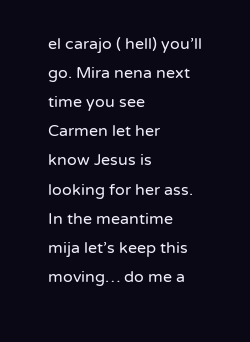el carajo ( hell) you’ll go. Mira nena next time you see Carmen let her know Jesus is looking for her ass. In the meantime mija let’s keep this moving… do me a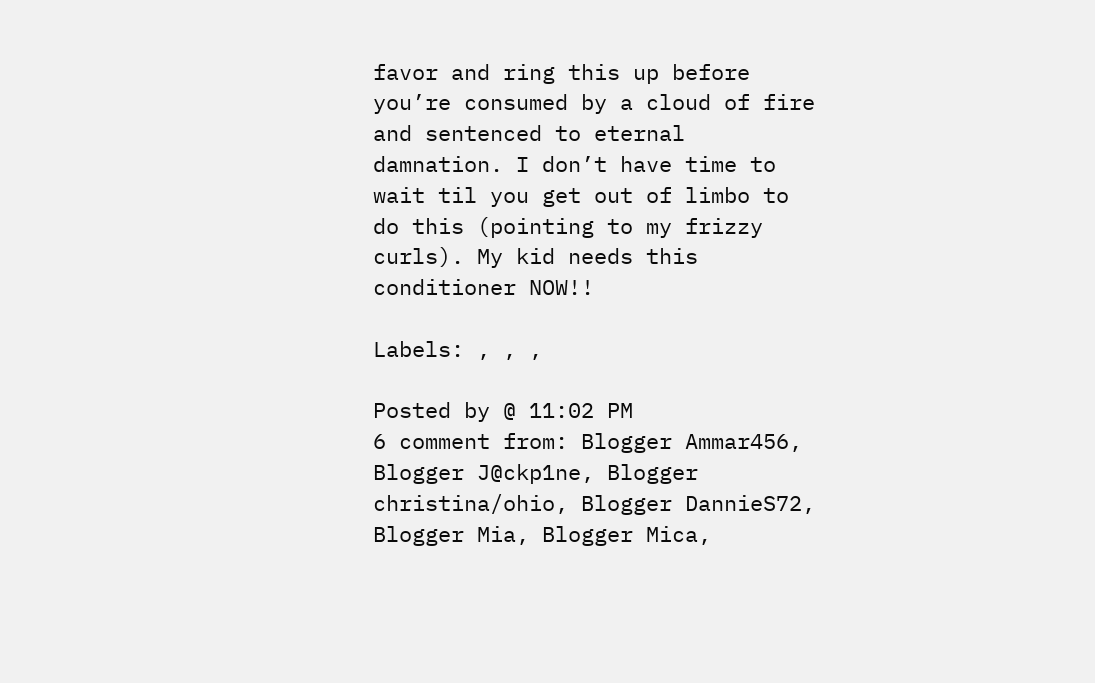favor and ring this up before you’re consumed by a cloud of fire and sentenced to eternal damnation. I don’t have time to wait til you get out of limbo to do this (pointing to my frizzy curls). My kid needs this conditioner NOW!!

Labels: , , ,

Posted by @ 11:02 PM
6 comment from: Blogger Ammar456, Blogger J@ckp1ne, Blogger christina/ohio, Blogger DannieS72, Blogger Mia, Blogger Mica,